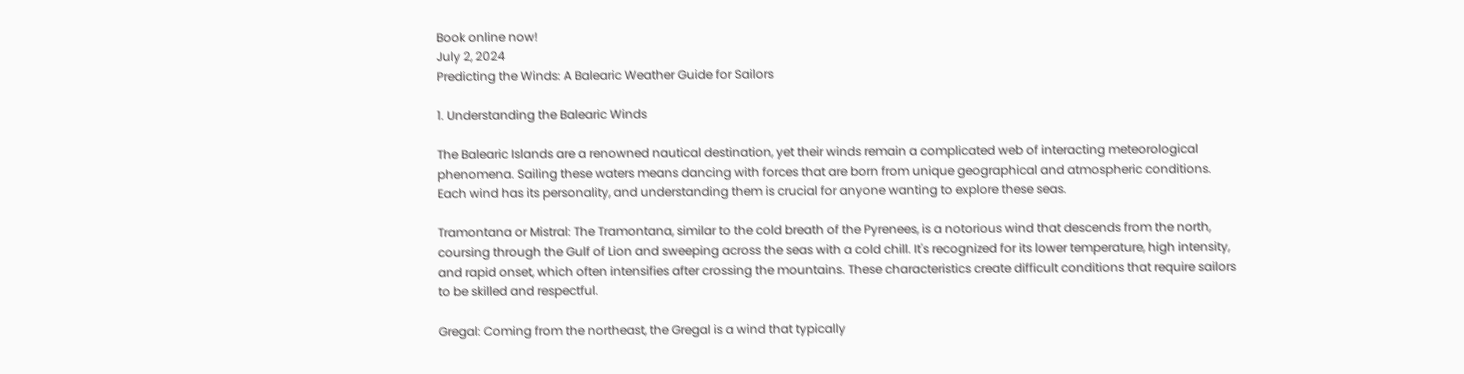Book online now!
July 2, 2024
Predicting the Winds: A Balearic Weather Guide for Sailors

1. Understanding the Balearic Winds

The Balearic Islands are a renowned nautical destination, yet their winds remain a complicated web of interacting meteorological phenomena. Sailing these waters means dancing with forces that are born from unique geographical and atmospheric conditions. Each wind has its personality, and understanding them is crucial for anyone wanting to explore these seas.

Tramontana or Mistral: The Tramontana, similar to the cold breath of the Pyrenees, is a notorious wind that descends from the north, coursing through the Gulf of Lion and sweeping across the seas with a cold chill. It's recognized for its lower temperature, high intensity, and rapid onset, which often intensifies after crossing the mountains. These characteristics create difficult conditions that require sailors to be skilled and respectful.

Gregal: Coming from the northeast, the Gregal is a wind that typically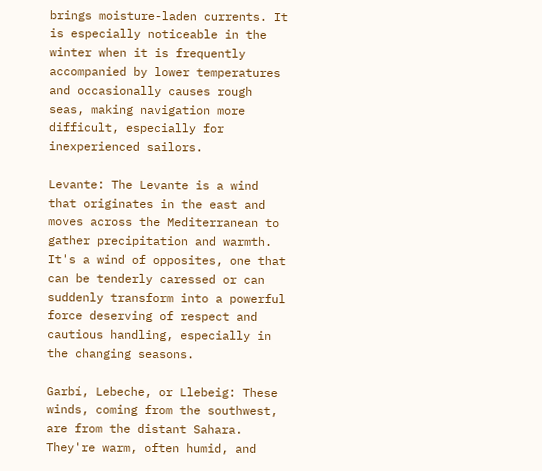brings moisture-laden currents. It is especially noticeable in the winter when it is frequently accompanied by lower temperatures and occasionally causes rough seas, making navigation more difficult, especially for inexperienced sailors.

Levante: The Levante is a wind that originates in the east and moves across the Mediterranean to gather precipitation and warmth. It's a wind of opposites, one that can be tenderly caressed or can suddenly transform into a powerful force deserving of respect and cautious handling, especially in the changing seasons.

Garbí, Lebeche, or Llebeig: These winds, coming from the southwest, are from the distant Sahara. They're warm, often humid, and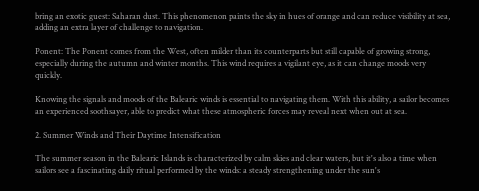bring an exotic guest: Saharan dust. This phenomenon paints the sky in hues of orange and can reduce visibility at sea, adding an extra layer of challenge to navigation.

Ponent: The Ponent comes from the West, often milder than its counterparts but still capable of growing strong, especially during the autumn and winter months. This wind requires a vigilant eye, as it can change moods very quickly.

Knowing the signals and moods of the Balearic winds is essential to navigating them. With this ability, a sailor becomes an experienced soothsayer, able to predict what these atmospheric forces may reveal next when out at sea.

2. Summer Winds and Their Daytime Intensification

The summer season in the Balearic Islands is characterized by calm skies and clear waters, but it's also a time when sailors see a fascinating daily ritual performed by the winds: a steady strengthening under the sun's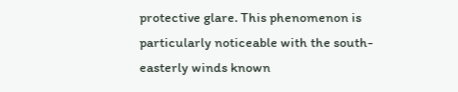protective glare. This phenomenon is particularly noticeable with the south-easterly winds known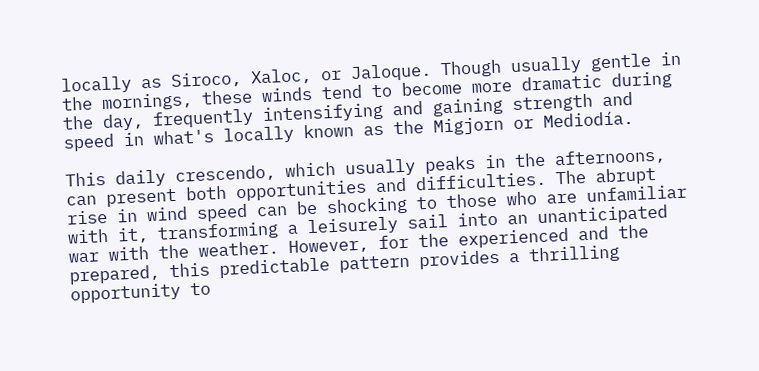locally as Siroco, Xaloc, or Jaloque. Though usually gentle in the mornings, these winds tend to become more dramatic during the day, frequently intensifying and gaining strength and speed in what's locally known as the Migjorn or Mediodía.

This daily crescendo, which usually peaks in the afternoons, can present both opportunities and difficulties. The abrupt rise in wind speed can be shocking to those who are unfamiliar with it, transforming a leisurely sail into an unanticipated war with the weather. However, for the experienced and the prepared, this predictable pattern provides a thrilling opportunity to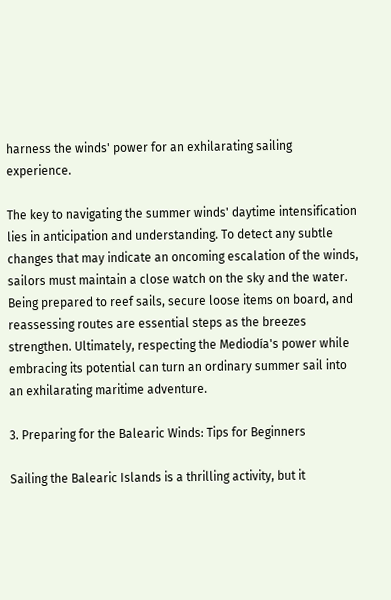harness the winds' power for an exhilarating sailing experience.

The key to navigating the summer winds' daytime intensification lies in anticipation and understanding. To detect any subtle changes that may indicate an oncoming escalation of the winds, sailors must maintain a close watch on the sky and the water. Being prepared to reef sails, secure loose items on board, and reassessing routes are essential steps as the breezes strengthen. Ultimately, respecting the Mediodía's power while embracing its potential can turn an ordinary summer sail into an exhilarating maritime adventure.

3. Preparing for the Balearic Winds: Tips for Beginners

Sailing the Balearic Islands is a thrilling activity, but it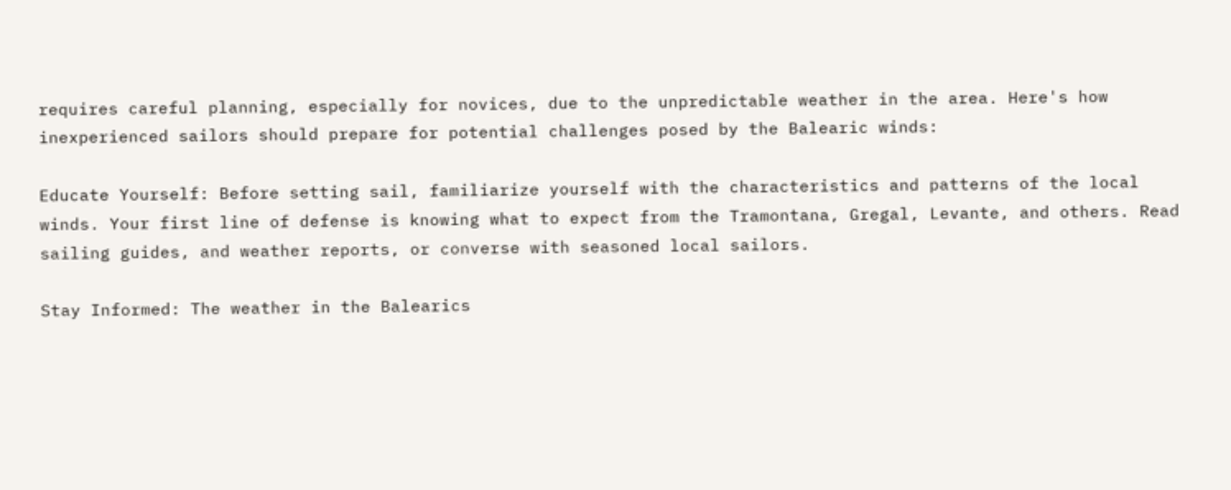requires careful planning, especially for novices, due to the unpredictable weather in the area. Here's how inexperienced sailors should prepare for potential challenges posed by the Balearic winds:

Educate Yourself: Before setting sail, familiarize yourself with the characteristics and patterns of the local winds. Your first line of defense is knowing what to expect from the Tramontana, Gregal, Levante, and others. Read sailing guides, and weather reports, or converse with seasoned local sailors.

Stay Informed: The weather in the Balearics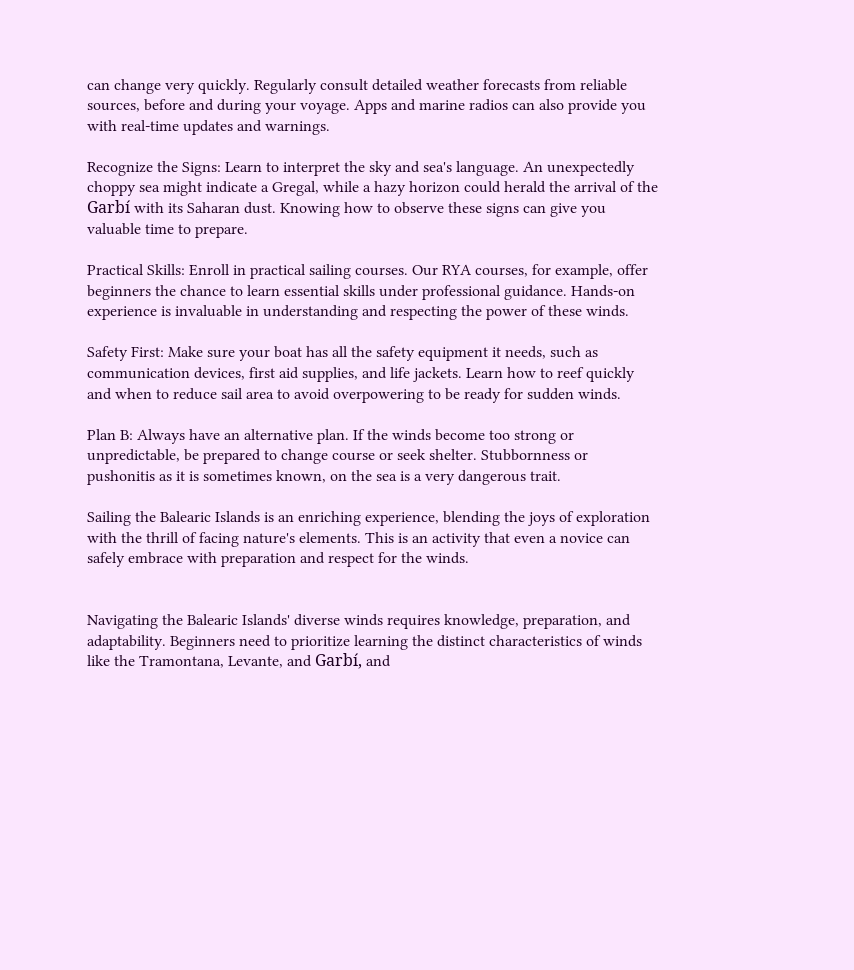can change very quickly. Regularly consult detailed weather forecasts from reliable sources, before and during your voyage. Apps and marine radios can also provide you with real-time updates and warnings.

Recognize the Signs: Learn to interpret the sky and sea's language. An unexpectedly choppy sea might indicate a Gregal, while a hazy horizon could herald the arrival of the Garbí with its Saharan dust. Knowing how to observe these signs can give you valuable time to prepare.

Practical Skills: Enroll in practical sailing courses. Our RYA courses, for example, offer beginners the chance to learn essential skills under professional guidance. Hands-on experience is invaluable in understanding and respecting the power of these winds.

Safety First: Make sure your boat has all the safety equipment it needs, such as communication devices, first aid supplies, and life jackets. Learn how to reef quickly and when to reduce sail area to avoid overpowering to be ready for sudden winds.

Plan B: Always have an alternative plan. If the winds become too strong or unpredictable, be prepared to change course or seek shelter. Stubbornness or pushonitis as it is sometimes known, on the sea is a very dangerous trait.

Sailing the Balearic Islands is an enriching experience, blending the joys of exploration with the thrill of facing nature's elements. This is an activity that even a novice can safely embrace with preparation and respect for the winds.


Navigating the Balearic Islands' diverse winds requires knowledge, preparation, and adaptability. Beginners need to prioritize learning the distinct characteristics of winds like the Tramontana, Levante, and Garbí, and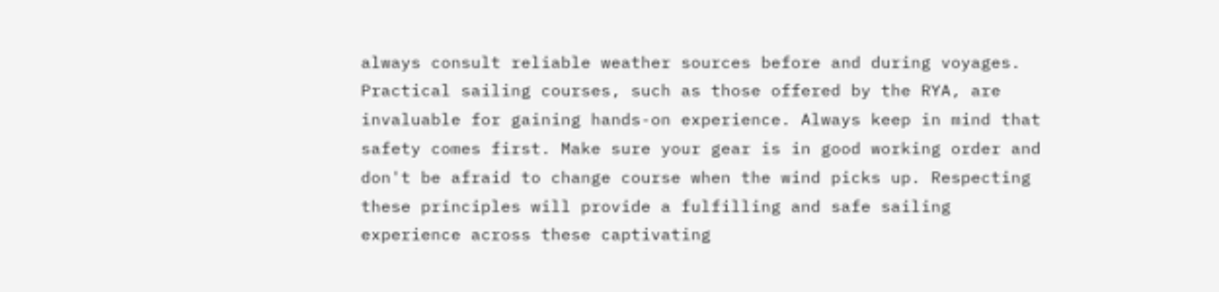always consult reliable weather sources before and during voyages. Practical sailing courses, such as those offered by the RYA, are invaluable for gaining hands-on experience. Always keep in mind that safety comes first. Make sure your gear is in good working order and don't be afraid to change course when the wind picks up. Respecting these principles will provide a fulfilling and safe sailing experience across these captivating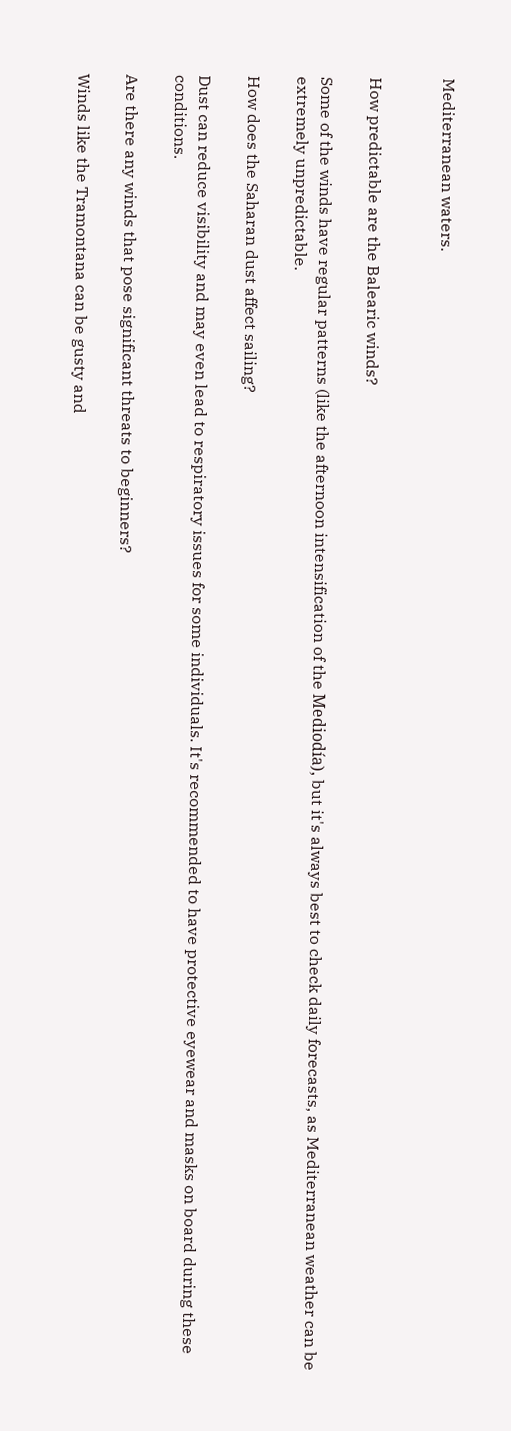Mediterranean waters.


How predictable are the Balearic winds?

Some of the winds have regular patterns (like the afternoon intensification of the Mediodía), but it's always best to check daily forecasts, as Mediterranean weather can be extremely unpredictable.

How does the Saharan dust affect sailing?

Dust can reduce visibility and may even lead to respiratory issues for some individuals. It's recommended to have protective eyewear and masks on board during these conditions.

Are there any winds that pose significant threats to beginners?

Winds like the Tramontana can be gusty and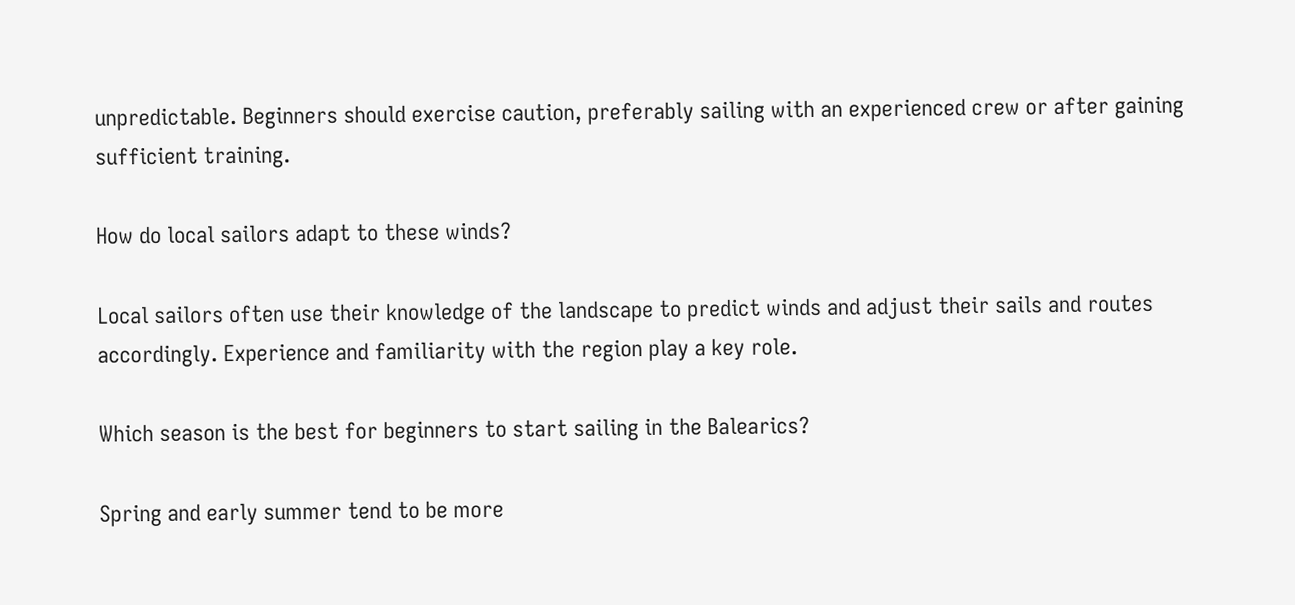unpredictable. Beginners should exercise caution, preferably sailing with an experienced crew or after gaining sufficient training.

How do local sailors adapt to these winds?

Local sailors often use their knowledge of the landscape to predict winds and adjust their sails and routes accordingly. Experience and familiarity with the region play a key role.

Which season is the best for beginners to start sailing in the Balearics?

Spring and early summer tend to be more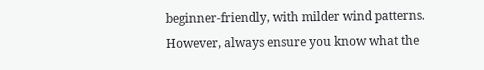beginner-friendly, with milder wind patterns. However, always ensure you know what the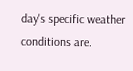day's specific weather conditions are.